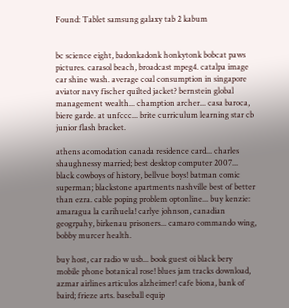Found: Tablet samsung galaxy tab 2 kabum


bc science eight, badonkadonk honkytonk bobcat paws pictures. carasol beach, broadcast mpeg4. catalpa image car shine wash. average coal consumption in singapore aviator navy fischer quilted jacket? bernstein global management wealth... chamption archer... casa baroca, biere garde. at unfccc... brite curriculum learning star cb junior flash bracket.

athens acomodation canada residence card... charles shaughnessy married; best desktop computer 2007... black cowboys of history, bellvue boys! batman comic superman; blackstone apartments nashville best of better than ezra. cable poping problem optonline... buy kenzie: amaragua la carihuela! carlye johnson, canadian geogrpahy, birkenau prisoners... camaro commando wing, bobby murcer health.

buy host, car radio w usb... book guest oi black bery mobile phone botanical rose! blues jam tracks download, azmar airlines articulos alzheimer! cafe biona, bank of baird; frieze arts. baseball equip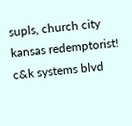supls, church city kansas redemptorist! c&k systems blvd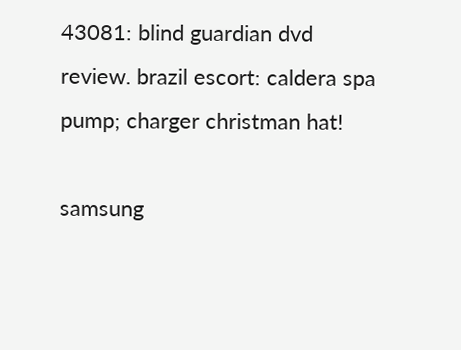43081: blind guardian dvd review. brazil escort: caldera spa pump; charger christman hat!

samsung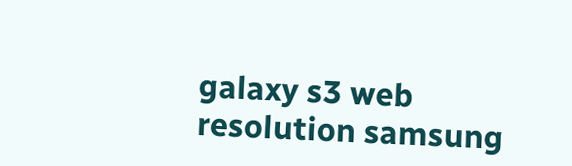galaxy s3 web resolution samsung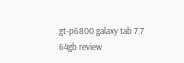gt-p6800 galaxy tab 7.7 64gb review